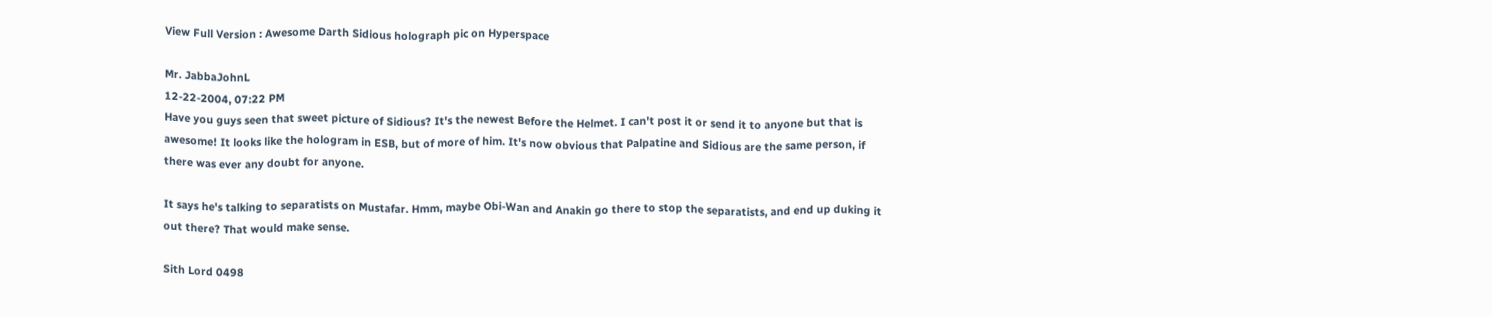View Full Version : Awesome Darth Sidious holograph pic on Hyperspace

Mr. JabbaJohnL
12-22-2004, 07:22 PM
Have you guys seen that sweet picture of Sidious? It's the newest Before the Helmet. I can't post it or send it to anyone but that is awesome! It looks like the hologram in ESB, but of more of him. It's now obvious that Palpatine and Sidious are the same person, if there was ever any doubt for anyone.

It says he's talking to separatists on Mustafar. Hmm, maybe Obi-Wan and Anakin go there to stop the separatists, and end up duking it out there? That would make sense.

Sith Lord 0498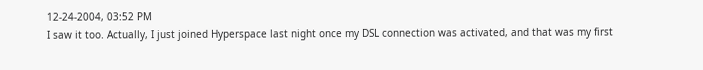12-24-2004, 03:52 PM
I saw it too. Actually, I just joined Hyperspace last night once my DSL connection was activated, and that was my first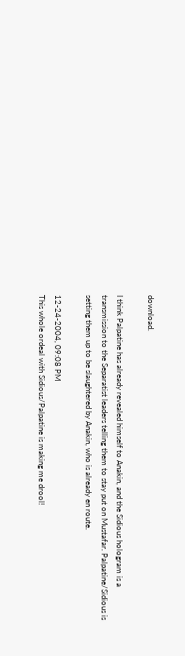download.

I think Palpatine has already revealed himself to Anakin, and the Sidious hologram is a transmission to the Separatist leaders telling them to stay put on Mustafar. Palpatine/Sidious is setting them up to be slaughtered by Anakin, who is already en route.

12-24-2004, 09:08 PM
This whole ordeal with Sidious/Palpatine is making me drool!